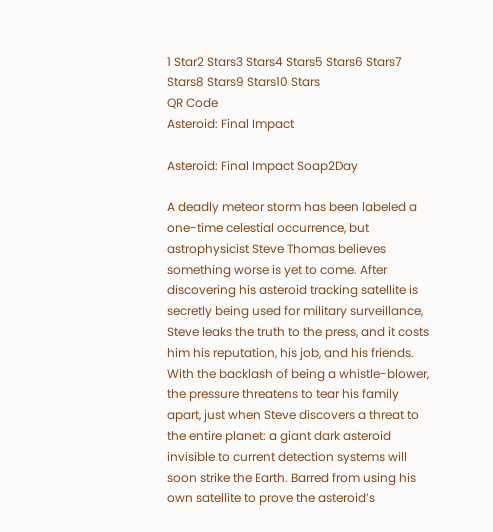1 Star2 Stars3 Stars4 Stars5 Stars6 Stars7 Stars8 Stars9 Stars10 Stars
QR Code
Asteroid: Final Impact

Asteroid: Final Impact Soap2Day

A deadly meteor storm has been labeled a one-time celestial occurrence, but astrophysicist Steve Thomas believes something worse is yet to come. After discovering his asteroid tracking satellite is secretly being used for military surveillance, Steve leaks the truth to the press, and it costs him his reputation, his job, and his friends. With the backlash of being a whistle-blower, the pressure threatens to tear his family apart, just when Steve discovers a threat to the entire planet: a giant dark asteroid invisible to current detection systems will soon strike the Earth. Barred from using his own satellite to prove the asteroid’s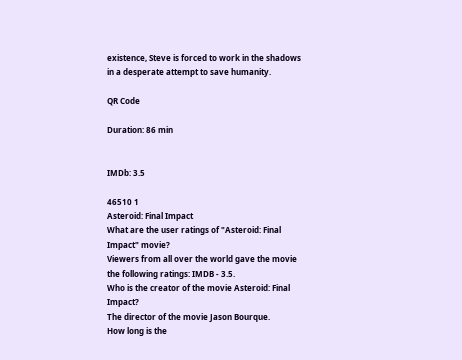existence, Steve is forced to work in the shadows in a desperate attempt to save humanity.

QR Code

Duration: 86 min


IMDb: 3.5

46510 1
Asteroid: Final Impact
What are the user ratings of "Asteroid: Final Impact" movie?
Viewers from all over the world gave the movie the following ratings: IMDB - 3.5.
Who is the creator of the movie Asteroid: Final Impact?
The director of the movie Jason Bourque.
How long is the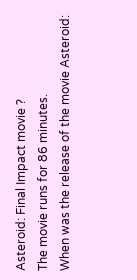Asteroid: Final Impact movie ?
The movie runs for 86 minutes.
When was the release of the movie Asteroid: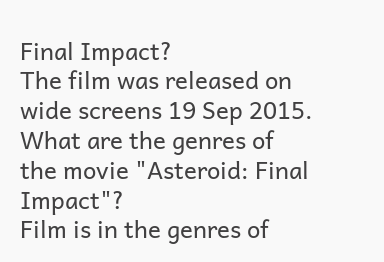Final Impact?
The film was released on wide screens 19 Sep 2015.
What are the genres of the movie "Asteroid: Final Impact"?
Film is in the genres of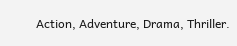Action, Adventure, Drama, Thriller.